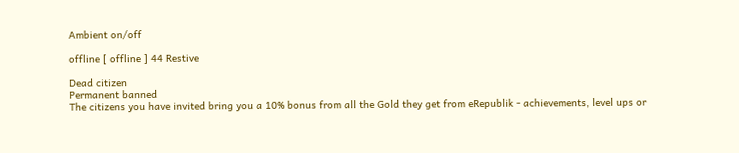Ambient on/off

offline [ offline ] 44 Restive

Dead citizen
Permanent banned
The citizens you have invited bring you a 10% bonus from all the Gold they get from eRepublik - achievements, level ups or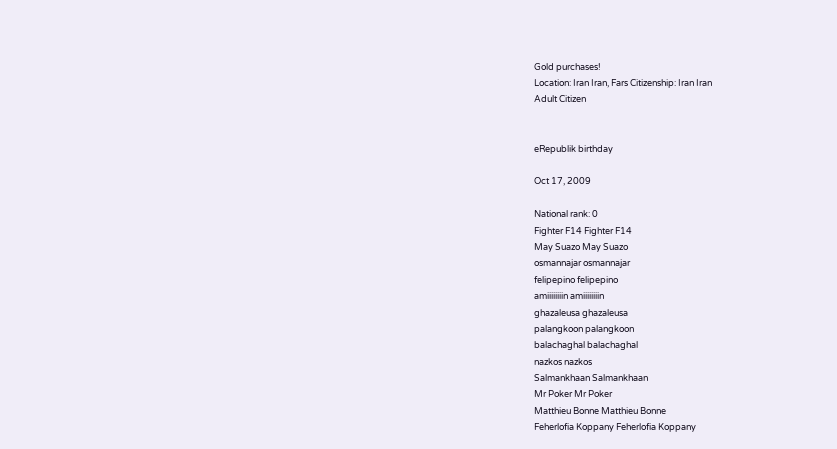Gold purchases!
Location: Iran Iran, Fars Citizenship: Iran Iran
Adult Citizen


eRepublik birthday

Oct 17, 2009

National rank: 0
Fighter F14 Fighter F14
May Suazo May Suazo
osmannajar osmannajar
felipepino felipepino
amiiiiiiiin amiiiiiiiin
ghazaleusa ghazaleusa
palangkoon palangkoon
balachaghal balachaghal
nazkos nazkos
Salmankhaan Salmankhaan
Mr Poker Mr Poker
Matthieu Bonne Matthieu Bonne
Feherlofia Koppany Feherlofia Koppany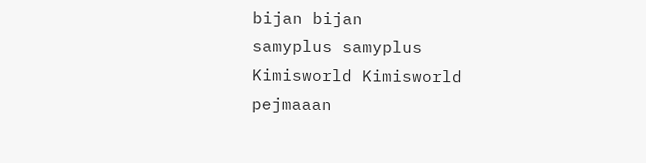bijan bijan
samyplus samyplus
Kimisworld Kimisworld
pejmaaan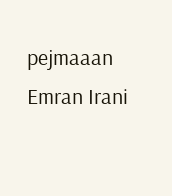pejmaaan
Emran Irani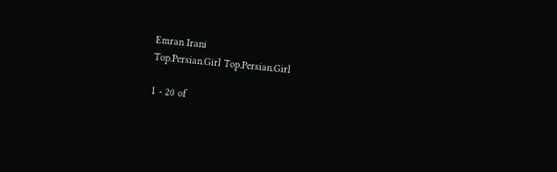Emran Irani
Top.Persian.Girl Top.Persian.Girl

1 - 20 of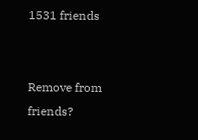1531 friends


Remove from friends?